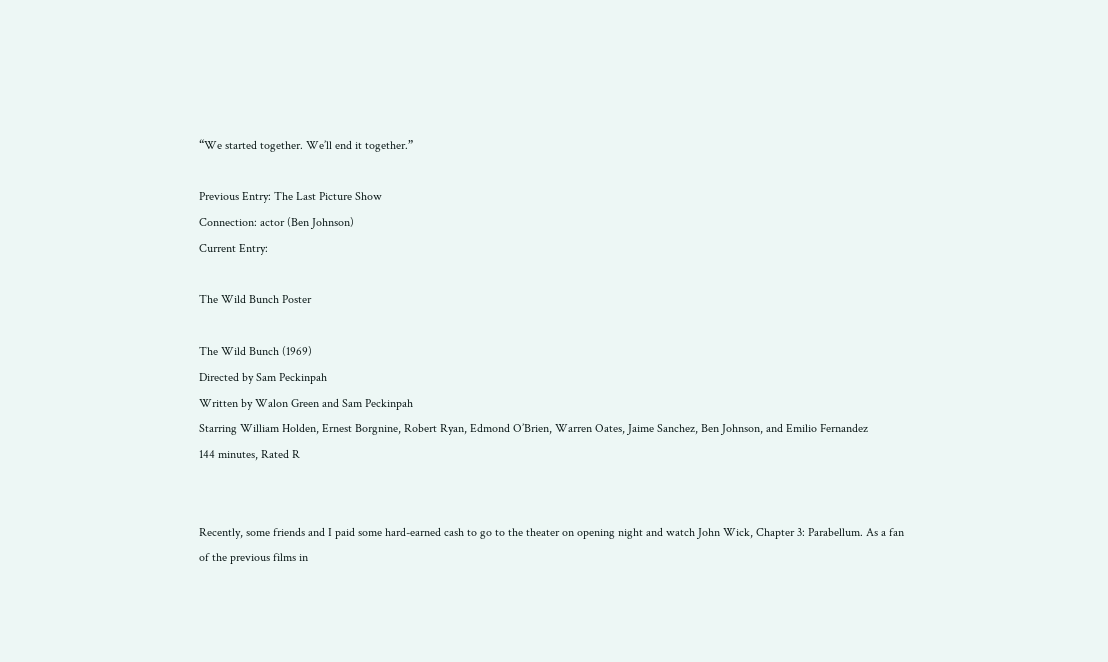“We started together. We’ll end it together.”

Previous Entry: The Last Picture Show
Connection: actor (Ben Johnson)
Current Entry:

The Wild Bunch Poster

The Wild Bunch (1969)
Directed by Sam Peckinpah
Written by Walon Green and Sam Peckinpah
Starring William Holden, Ernest Borgnine, Robert Ryan, Edmond O’Brien, Warren Oates, Jaime Sanchez, Ben Johnson, and Emilio Fernandez
144 minutes, Rated R


Recently, some friends and I paid some hard-earned cash to go to the theater on opening night and watch John Wick, Chapter 3: Parabellum. As a fan of the previous films in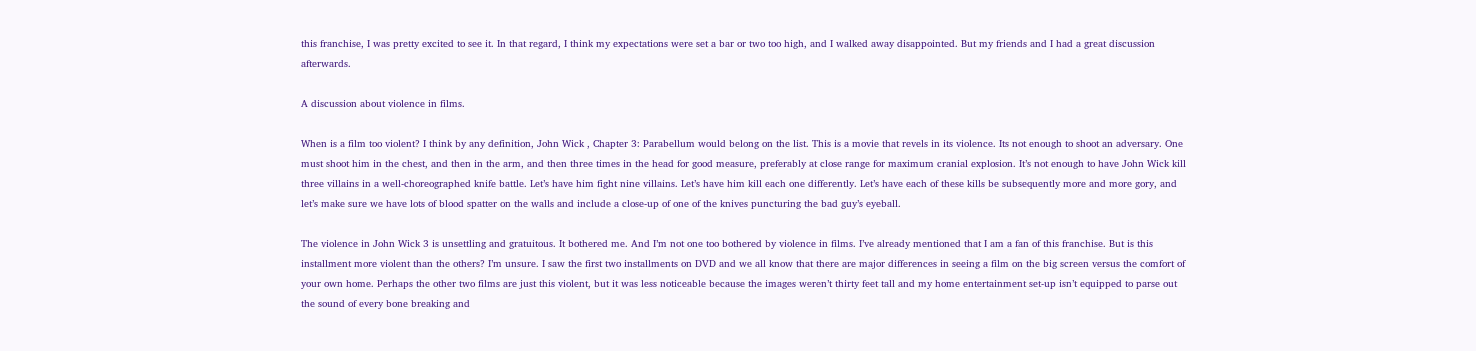this franchise, I was pretty excited to see it. In that regard, I think my expectations were set a bar or two too high, and I walked away disappointed. But my friends and I had a great discussion afterwards.

A discussion about violence in films.

When is a film too violent? I think by any definition, John Wick , Chapter 3: Parabellum would belong on the list. This is a movie that revels in its violence. Its not enough to shoot an adversary. One must shoot him in the chest, and then in the arm, and then three times in the head for good measure, preferably at close range for maximum cranial explosion. It’s not enough to have John Wick kill three villains in a well-choreographed knife battle. Let’s have him fight nine villains. Let’s have him kill each one differently. Let’s have each of these kills be subsequently more and more gory, and let’s make sure we have lots of blood spatter on the walls and include a close-up of one of the knives puncturing the bad guy’s eyeball.

The violence in John Wick 3 is unsettling and gratuitous. It bothered me. And I’m not one too bothered by violence in films. I’ve already mentioned that I am a fan of this franchise. But is this installment more violent than the others? I’m unsure. I saw the first two installments on DVD and we all know that there are major differences in seeing a film on the big screen versus the comfort of your own home. Perhaps the other two films are just this violent, but it was less noticeable because the images weren’t thirty feet tall and my home entertainment set-up isn’t equipped to parse out the sound of every bone breaking and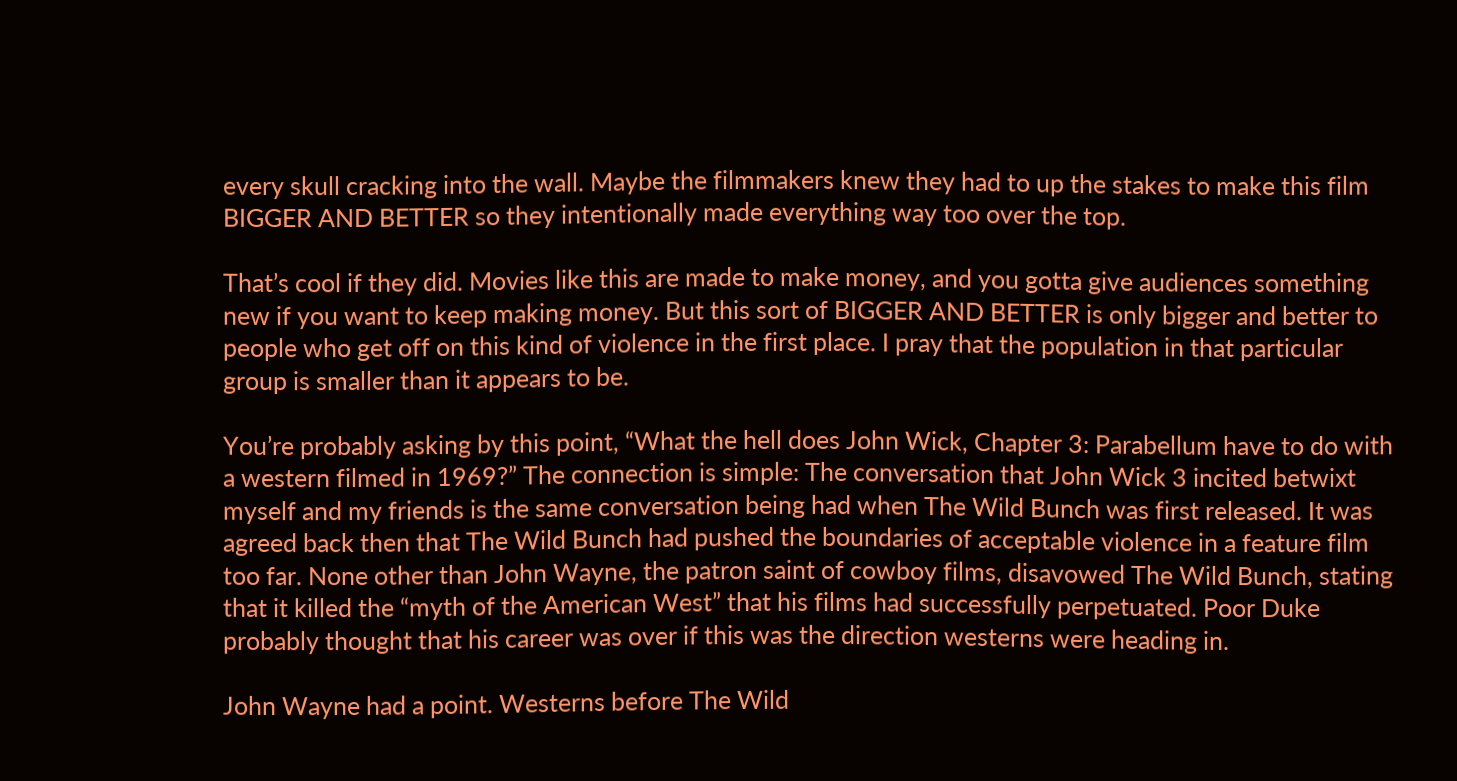every skull cracking into the wall. Maybe the filmmakers knew they had to up the stakes to make this film BIGGER AND BETTER so they intentionally made everything way too over the top.

That’s cool if they did. Movies like this are made to make money, and you gotta give audiences something new if you want to keep making money. But this sort of BIGGER AND BETTER is only bigger and better to people who get off on this kind of violence in the first place. I pray that the population in that particular group is smaller than it appears to be.

You’re probably asking by this point, “What the hell does John Wick, Chapter 3: Parabellum have to do with a western filmed in 1969?” The connection is simple: The conversation that John Wick 3 incited betwixt myself and my friends is the same conversation being had when The Wild Bunch was first released. It was agreed back then that The Wild Bunch had pushed the boundaries of acceptable violence in a feature film too far. None other than John Wayne, the patron saint of cowboy films, disavowed The Wild Bunch, stating that it killed the “myth of the American West” that his films had successfully perpetuated. Poor Duke probably thought that his career was over if this was the direction westerns were heading in.

John Wayne had a point. Westerns before The Wild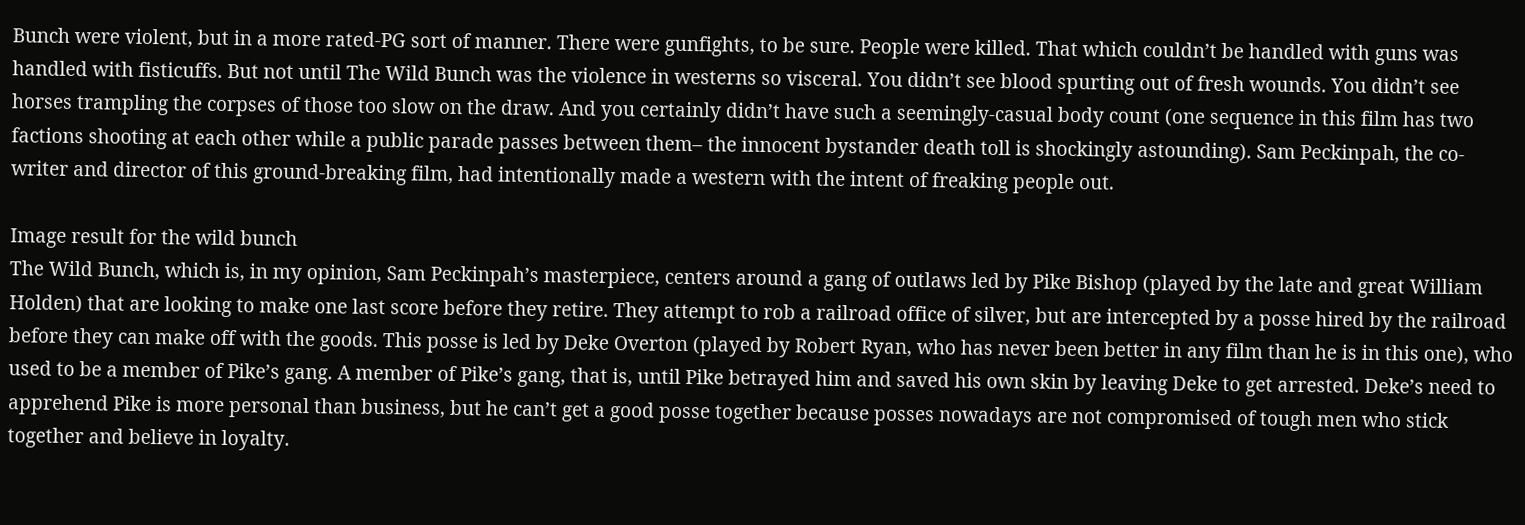Bunch were violent, but in a more rated-PG sort of manner. There were gunfights, to be sure. People were killed. That which couldn’t be handled with guns was handled with fisticuffs. But not until The Wild Bunch was the violence in westerns so visceral. You didn’t see blood spurting out of fresh wounds. You didn’t see horses trampling the corpses of those too slow on the draw. And you certainly didn’t have such a seemingly-casual body count (one sequence in this film has two factions shooting at each other while a public parade passes between them– the innocent bystander death toll is shockingly astounding). Sam Peckinpah, the co-writer and director of this ground-breaking film, had intentionally made a western with the intent of freaking people out.

Image result for the wild bunch
The Wild Bunch, which is, in my opinion, Sam Peckinpah’s masterpiece, centers around a gang of outlaws led by Pike Bishop (played by the late and great William Holden) that are looking to make one last score before they retire. They attempt to rob a railroad office of silver, but are intercepted by a posse hired by the railroad before they can make off with the goods. This posse is led by Deke Overton (played by Robert Ryan, who has never been better in any film than he is in this one), who used to be a member of Pike’s gang. A member of Pike’s gang, that is, until Pike betrayed him and saved his own skin by leaving Deke to get arrested. Deke’s need to apprehend Pike is more personal than business, but he can’t get a good posse together because posses nowadays are not compromised of tough men who stick together and believe in loyalty.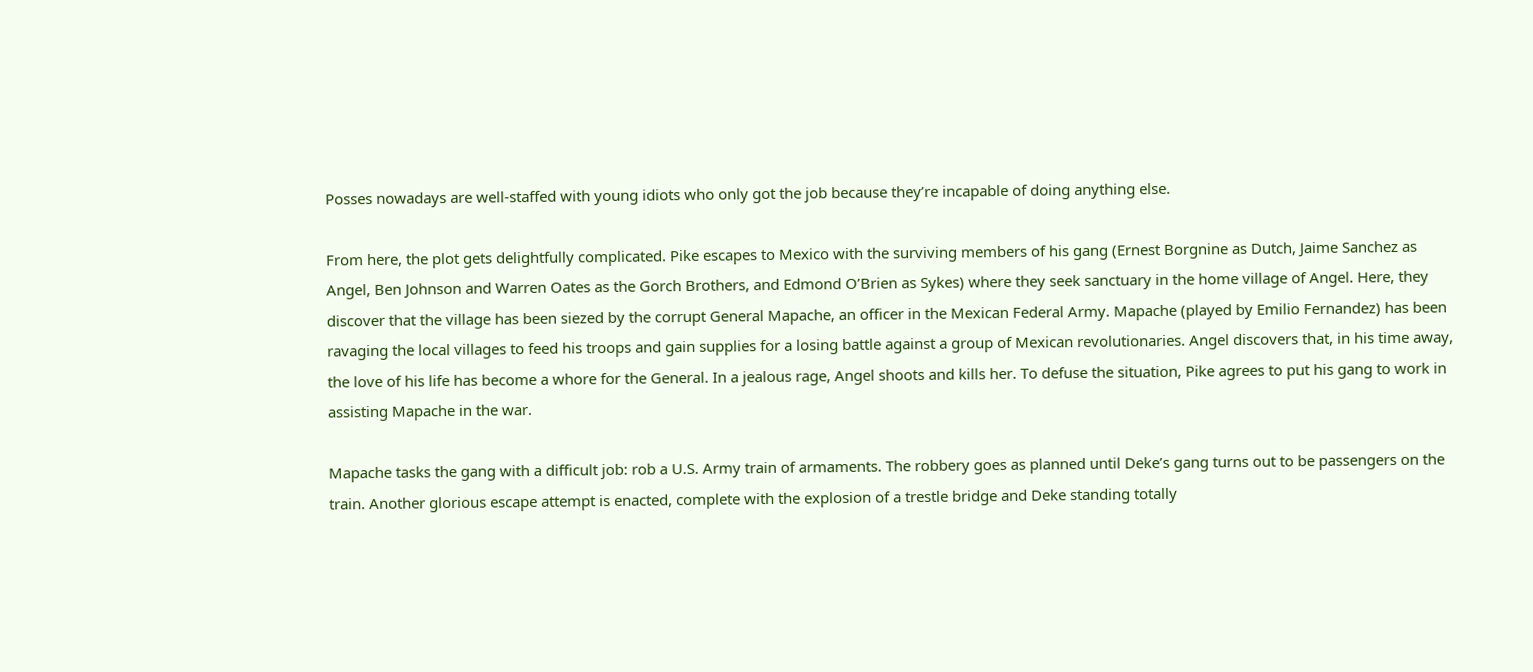Posses nowadays are well-staffed with young idiots who only got the job because they’re incapable of doing anything else.

From here, the plot gets delightfully complicated. Pike escapes to Mexico with the surviving members of his gang (Ernest Borgnine as Dutch, Jaime Sanchez as Angel, Ben Johnson and Warren Oates as the Gorch Brothers, and Edmond O’Brien as Sykes) where they seek sanctuary in the home village of Angel. Here, they discover that the village has been siezed by the corrupt General Mapache, an officer in the Mexican Federal Army. Mapache (played by Emilio Fernandez) has been ravaging the local villages to feed his troops and gain supplies for a losing battle against a group of Mexican revolutionaries. Angel discovers that, in his time away, the love of his life has become a whore for the General. In a jealous rage, Angel shoots and kills her. To defuse the situation, Pike agrees to put his gang to work in assisting Mapache in the war.

Mapache tasks the gang with a difficult job: rob a U.S. Army train of armaments. The robbery goes as planned until Deke’s gang turns out to be passengers on the train. Another glorious escape attempt is enacted, complete with the explosion of a trestle bridge and Deke standing totally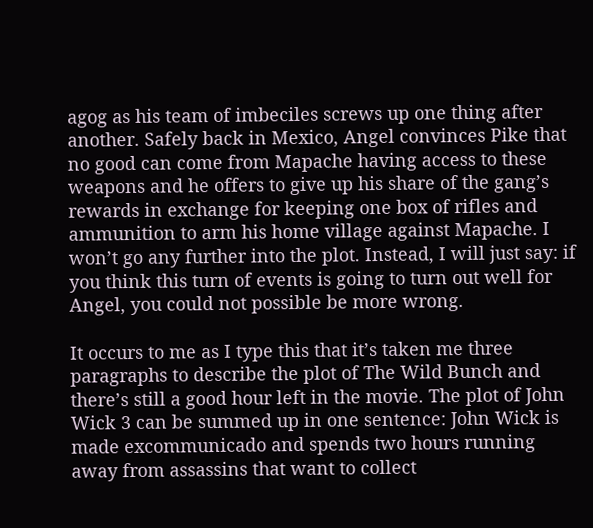agog as his team of imbeciles screws up one thing after another. Safely back in Mexico, Angel convinces Pike that no good can come from Mapache having access to these weapons and he offers to give up his share of the gang’s rewards in exchange for keeping one box of rifles and ammunition to arm his home village against Mapache. I won’t go any further into the plot. Instead, I will just say: if you think this turn of events is going to turn out well for Angel, you could not possible be more wrong.

It occurs to me as I type this that it’s taken me three paragraphs to describe the plot of The Wild Bunch and there’s still a good hour left in the movie. The plot of John Wick 3 can be summed up in one sentence: John Wick is made excommunicado and spends two hours running away from assassins that want to collect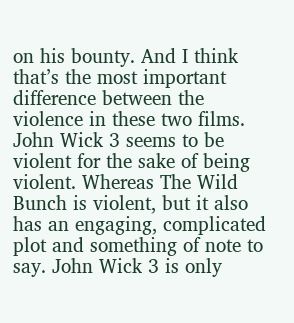on his bounty. And I think that’s the most important difference between the violence in these two films. John Wick 3 seems to be violent for the sake of being violent. Whereas The Wild Bunch is violent, but it also has an engaging, complicated plot and something of note to say. John Wick 3 is only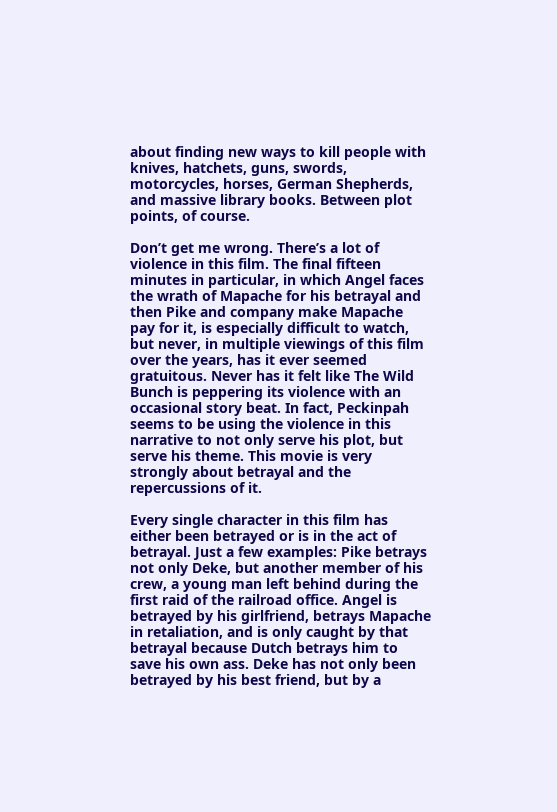about finding new ways to kill people with knives, hatchets, guns, swords, motorcycles, horses, German Shepherds, and massive library books. Between plot points, of course.

Don’t get me wrong. There’s a lot of violence in this film. The final fifteen minutes in particular, in which Angel faces the wrath of Mapache for his betrayal and then Pike and company make Mapache pay for it, is especially difficult to watch, but never, in multiple viewings of this film over the years, has it ever seemed gratuitous. Never has it felt like The Wild Bunch is peppering its violence with an occasional story beat. In fact, Peckinpah seems to be using the violence in this narrative to not only serve his plot, but serve his theme. This movie is very strongly about betrayal and the repercussions of it.

Every single character in this film has either been betrayed or is in the act of betrayal. Just a few examples: Pike betrays not only Deke, but another member of his crew, a young man left behind during the first raid of the railroad office. Angel is betrayed by his girlfriend, betrays Mapache in retaliation, and is only caught by that betrayal because Dutch betrays him to save his own ass. Deke has not only been betrayed by his best friend, but by a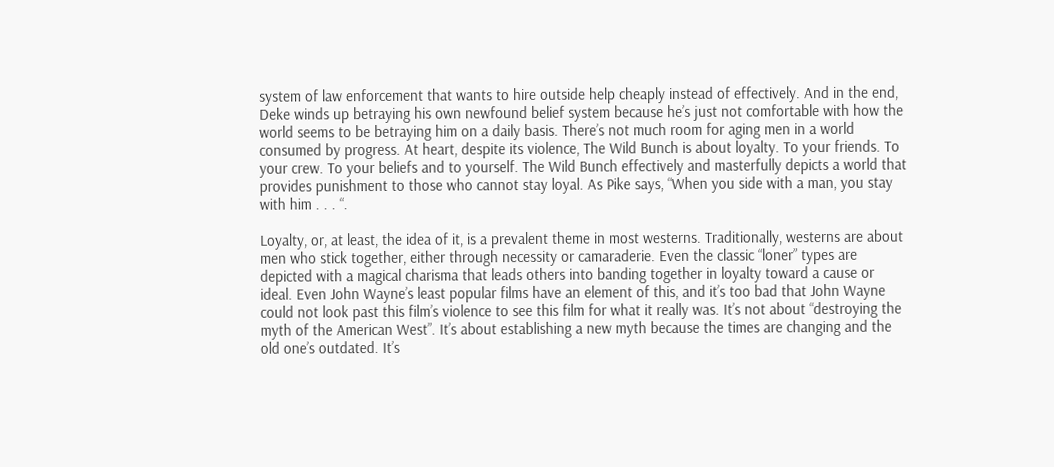system of law enforcement that wants to hire outside help cheaply instead of effectively. And in the end, Deke winds up betraying his own newfound belief system because he’s just not comfortable with how the world seems to be betraying him on a daily basis. There’s not much room for aging men in a world consumed by progress. At heart, despite its violence, The Wild Bunch is about loyalty. To your friends. To your crew. To your beliefs and to yourself. The Wild Bunch effectively and masterfully depicts a world that provides punishment to those who cannot stay loyal. As Pike says, “When you side with a man, you stay with him . . . “.

Loyalty, or, at least, the idea of it, is a prevalent theme in most westerns. Traditionally, westerns are about men who stick together, either through necessity or camaraderie. Even the classic “loner” types are depicted with a magical charisma that leads others into banding together in loyalty toward a cause or ideal. Even John Wayne’s least popular films have an element of this, and it’s too bad that John Wayne could not look past this film’s violence to see this film for what it really was. It’s not about “destroying the myth of the American West”. It’s about establishing a new myth because the times are changing and the old one’s outdated. It’s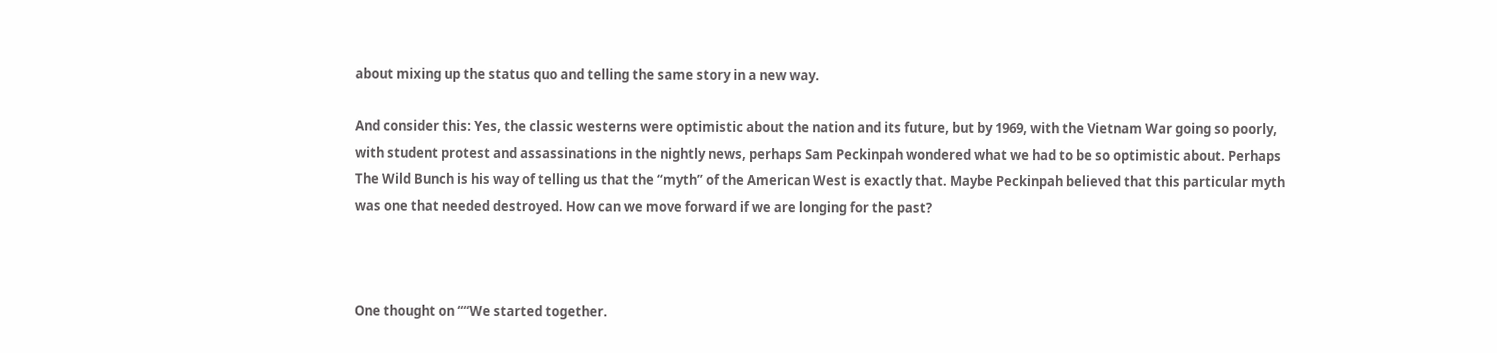about mixing up the status quo and telling the same story in a new way.

And consider this: Yes, the classic westerns were optimistic about the nation and its future, but by 1969, with the Vietnam War going so poorly, with student protest and assassinations in the nightly news, perhaps Sam Peckinpah wondered what we had to be so optimistic about. Perhaps The Wild Bunch is his way of telling us that the “myth” of the American West is exactly that. Maybe Peckinpah believed that this particular myth was one that needed destroyed. How can we move forward if we are longing for the past?



One thought on ““We started together.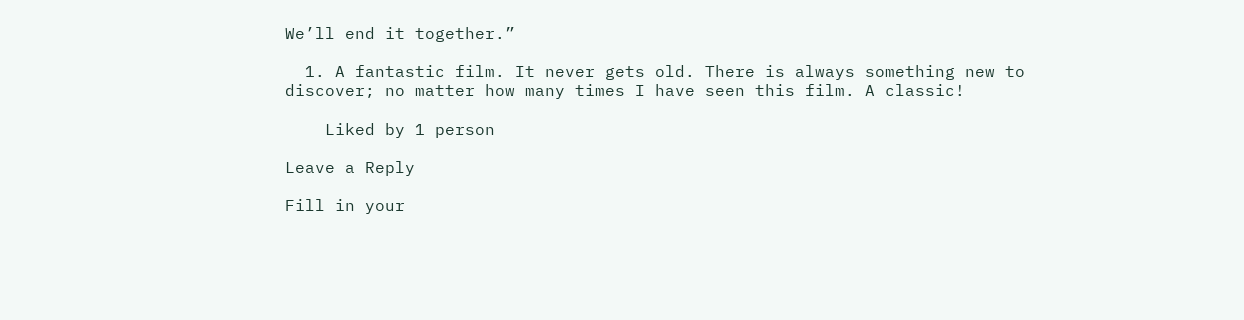We’ll end it together.”

  1. A fantastic film. It never gets old. There is always something new to discover; no matter how many times I have seen this film. A classic!

    Liked by 1 person

Leave a Reply

Fill in your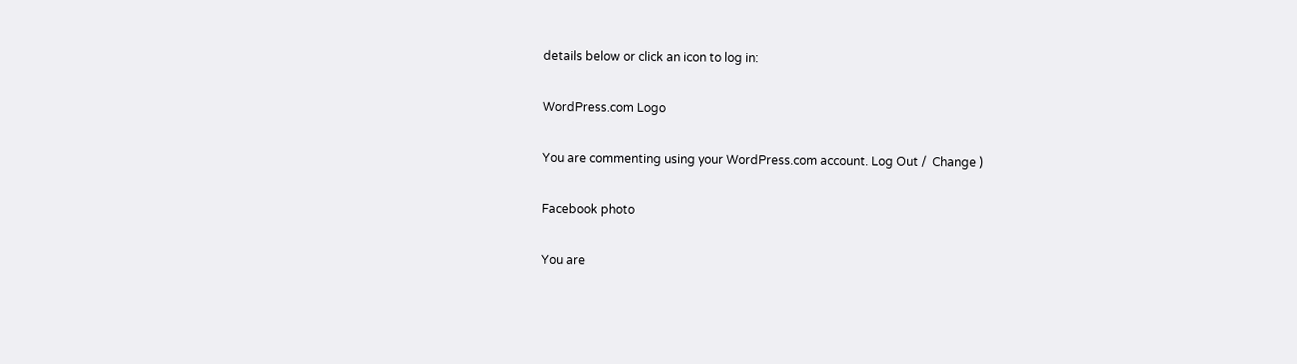details below or click an icon to log in:

WordPress.com Logo

You are commenting using your WordPress.com account. Log Out /  Change )

Facebook photo

You are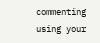commenting using your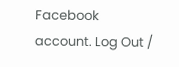Facebook account. Log Out /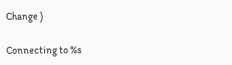Change )

Connecting to %s